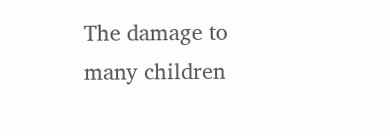The damage to many children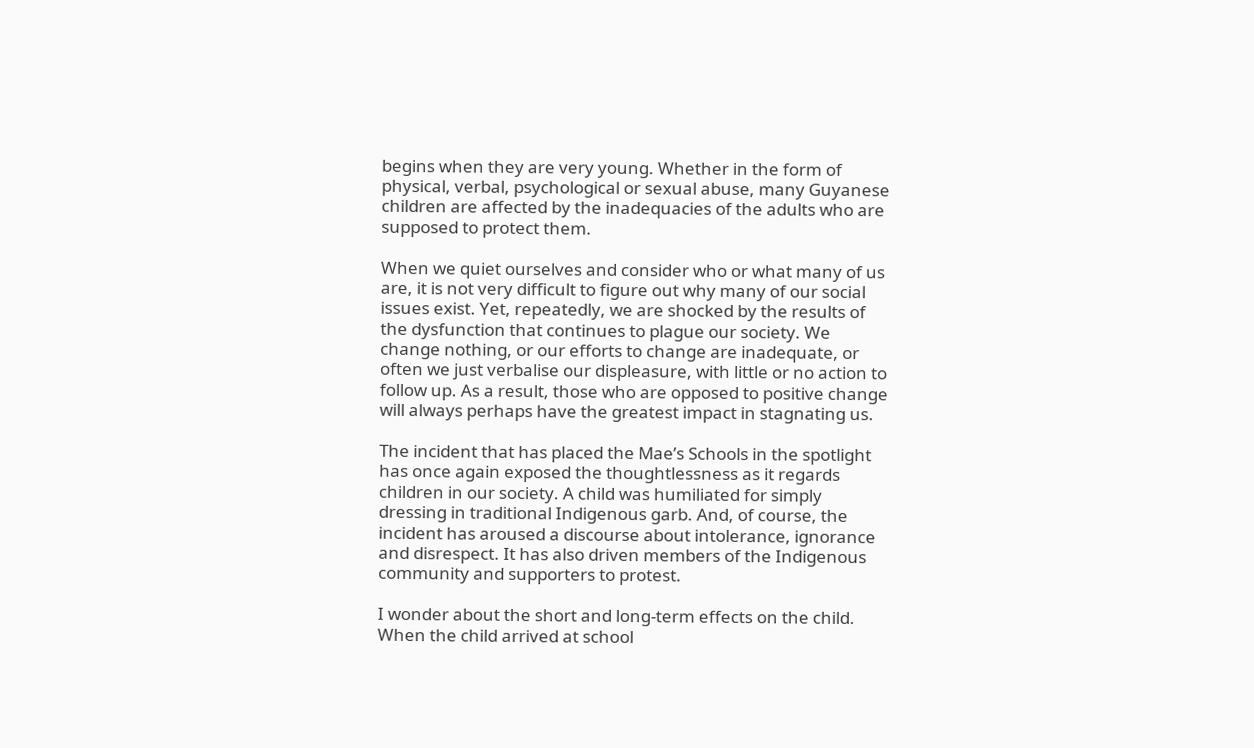begins when they are very young. Whether in the form of physical, verbal, psychological or sexual abuse, many Guyanese children are affected by the inadequacies of the adults who are supposed to protect them.

When we quiet ourselves and consider who or what many of us are, it is not very difficult to figure out why many of our social issues exist. Yet, repeatedly, we are shocked by the results of the dysfunction that continues to plague our society. We change nothing, or our efforts to change are inadequate, or often we just verbalise our displeasure, with little or no action to follow up. As a result, those who are opposed to positive change will always perhaps have the greatest impact in stagnating us.

The incident that has placed the Mae’s Schools in the spotlight has once again exposed the thoughtlessness as it regards children in our society. A child was humiliated for simply dressing in traditional Indigenous garb. And, of course, the incident has aroused a discourse about intolerance, ignorance and disrespect. It has also driven members of the Indigenous community and supporters to protest.

I wonder about the short and long-term effects on the child. When the child arrived at school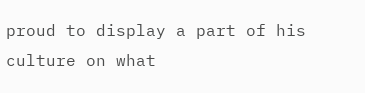proud to display a part of his culture on what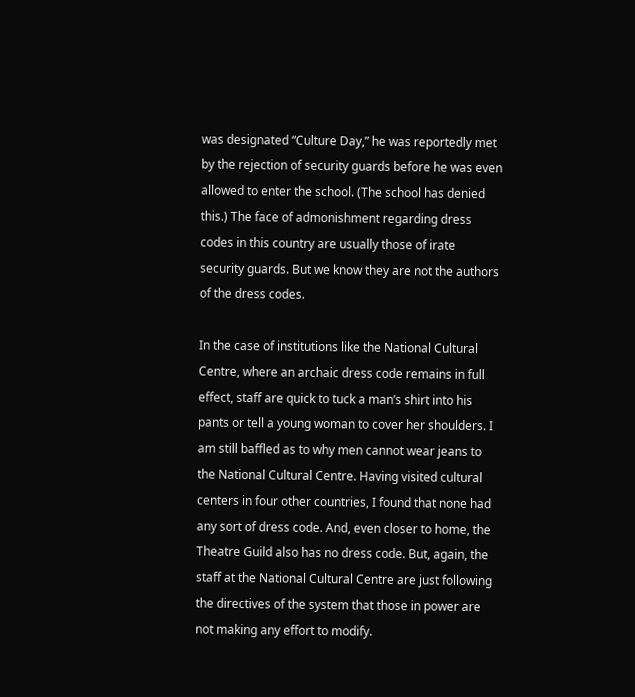was designated “Culture Day,” he was reportedly met by the rejection of security guards before he was even allowed to enter the school. (The school has denied this.) The face of admonishment regarding dress codes in this country are usually those of irate security guards. But we know they are not the authors of the dress codes.

In the case of institutions like the National Cultural Centre, where an archaic dress code remains in full effect, staff are quick to tuck a man’s shirt into his pants or tell a young woman to cover her shoulders. I am still baffled as to why men cannot wear jeans to the National Cultural Centre. Having visited cultural centers in four other countries, I found that none had any sort of dress code. And, even closer to home, the Theatre Guild also has no dress code. But, again, the staff at the National Cultural Centre are just following the directives of the system that those in power are not making any effort to modify.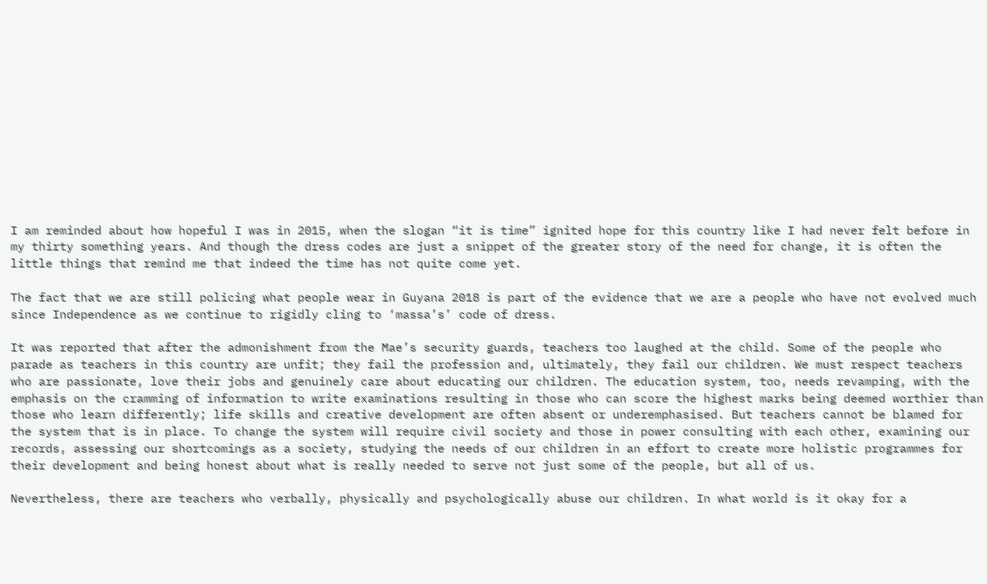I am reminded about how hopeful I was in 2015, when the slogan “it is time” ignited hope for this country like I had never felt before in my thirty something years. And though the dress codes are just a snippet of the greater story of the need for change, it is often the little things that remind me that indeed the time has not quite come yet.

The fact that we are still policing what people wear in Guyana 2018 is part of the evidence that we are a people who have not evolved much since Independence as we continue to rigidly cling to ‘massa’s’ code of dress.

It was reported that after the admonishment from the Mae’s security guards, teachers too laughed at the child. Some of the people who parade as teachers in this country are unfit; they fail the profession and, ultimately, they fail our children. We must respect teachers who are passionate, love their jobs and genuinely care about educating our children. The education system, too, needs revamping, with the emphasis on the cramming of information to write examinations resulting in those who can score the highest marks being deemed worthier than those who learn differently; life skills and creative development are often absent or underemphasised. But teachers cannot be blamed for the system that is in place. To change the system will require civil society and those in power consulting with each other, examining our records, assessing our shortcomings as a society, studying the needs of our children in an effort to create more holistic programmes for their development and being honest about what is really needed to serve not just some of the people, but all of us.

Nevertheless, there are teachers who verbally, physically and psychologically abuse our children. In what world is it okay for a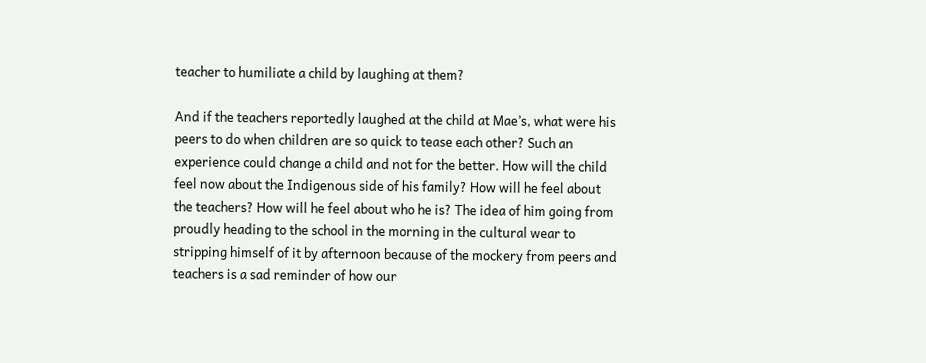teacher to humiliate a child by laughing at them?

And if the teachers reportedly laughed at the child at Mae’s, what were his peers to do when children are so quick to tease each other? Such an experience could change a child and not for the better. How will the child feel now about the Indigenous side of his family? How will he feel about the teachers? How will he feel about who he is? The idea of him going from proudly heading to the school in the morning in the cultural wear to stripping himself of it by afternoon because of the mockery from peers and teachers is a sad reminder of how our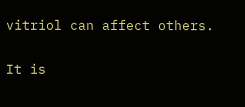vitriol can affect others.

It is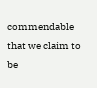commendable that we claim to be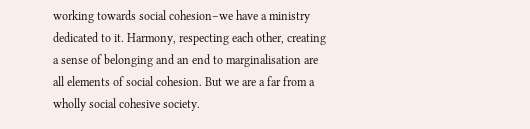working towards social cohesion–we have a ministry dedicated to it. Harmony, respecting each other, creating a sense of belonging and an end to marginalisation are all elements of social cohesion. But we are a far from a wholly social cohesive society.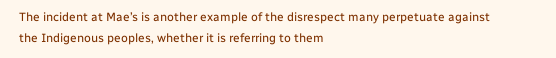The incident at Mae’s is another example of the disrespect many perpetuate against the Indigenous peoples, whether it is referring to them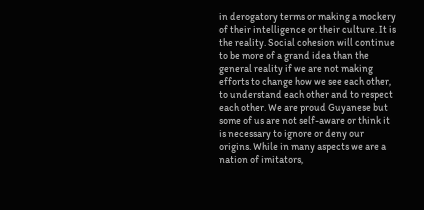in derogatory terms or making a mockery of their intelligence or their culture. It is the reality. Social cohesion will continue to be more of a grand idea than the general reality if we are not making efforts to change how we see each other, to understand each other and to respect each other. We are proud Guyanese but some of us are not self-aware or think it is necessary to ignore or deny our origins. While in many aspects we are a nation of imitators,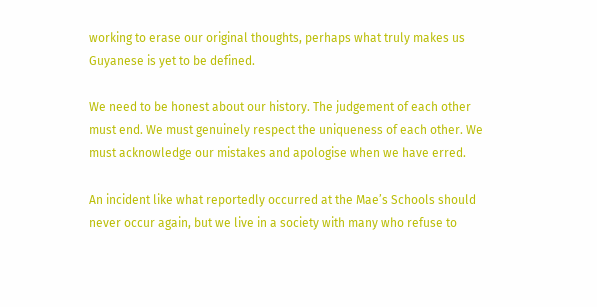working to erase our original thoughts, perhaps what truly makes us Guyanese is yet to be defined.

We need to be honest about our history. The judgement of each other must end. We must genuinely respect the uniqueness of each other. We must acknowledge our mistakes and apologise when we have erred.

An incident like what reportedly occurred at the Mae’s Schools should never occur again, but we live in a society with many who refuse to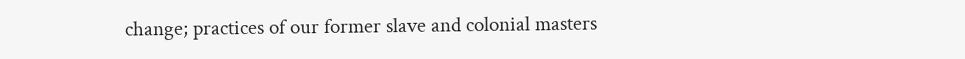change; practices of our former slave and colonial masters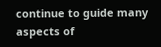continue to guide many aspects of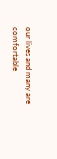our lives and many are comfortable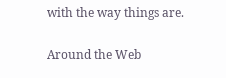with the way things are.

Around the Web